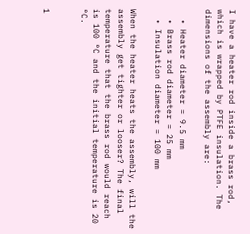I have a heater rod inside a brass rod, which is wrapped by PTFE insulation. The dimensions of the assembly are:

  • Heater diameter = 9.5 mm
  • Brass rod diameter = 25 mm
  • Insulation diameter = 100 mm

When the heater heats the assembly, will the assembly get tighter or looser? The final temperature that the brass rod would reach is 100 °C and the initial temperature is 20 °C.


1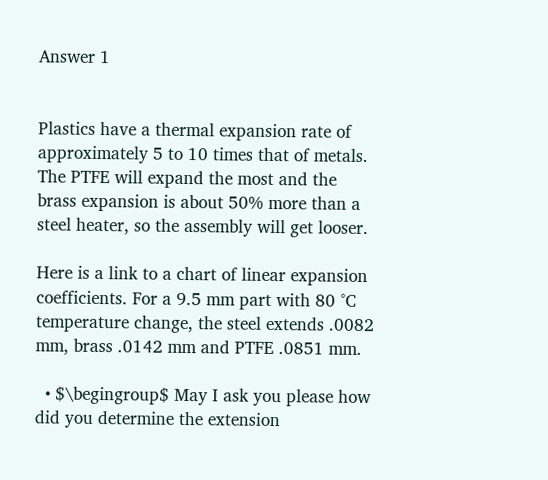Answer 1


Plastics have a thermal expansion rate of approximately 5 to 10 times that of metals. The PTFE will expand the most and the brass expansion is about 50% more than a steel heater, so the assembly will get looser.

Here is a link to a chart of linear expansion coefficients. For a 9.5 mm part with 80 °C temperature change, the steel extends .0082 mm, brass .0142 mm and PTFE .0851 mm.

  • $\begingroup$ May I ask you please how did you determine the extension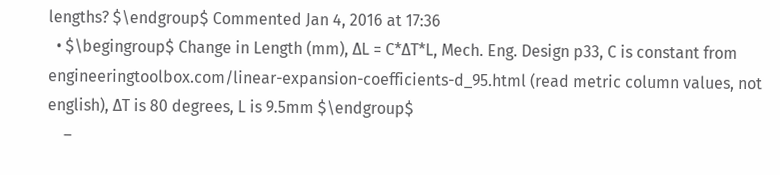lengths? $\endgroup$ Commented Jan 4, 2016 at 17:36
  • $\begingroup$ Change in Length (mm), ∆L = C*∆T*L, Mech. Eng. Design p33, C is constant from engineeringtoolbox.com/linear-expansion-coefficients-d_95.html (read metric column values, not english), ∆T is 80 degrees, L is 9.5mm $\endgroup$
    –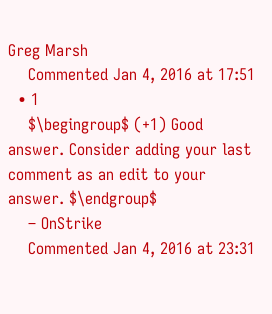Greg Marsh
    Commented Jan 4, 2016 at 17:51
  • 1
    $\begingroup$ (+1) Good answer. Consider adding your last comment as an edit to your answer. $\endgroup$
    – OnStrike
    Commented Jan 4, 2016 at 23:31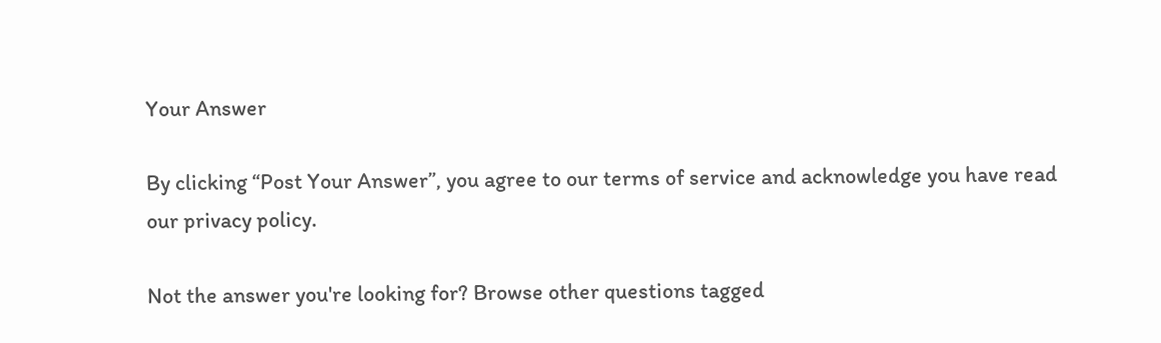Your Answer

By clicking “Post Your Answer”, you agree to our terms of service and acknowledge you have read our privacy policy.

Not the answer you're looking for? Browse other questions tagged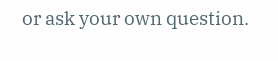or ask your own question.